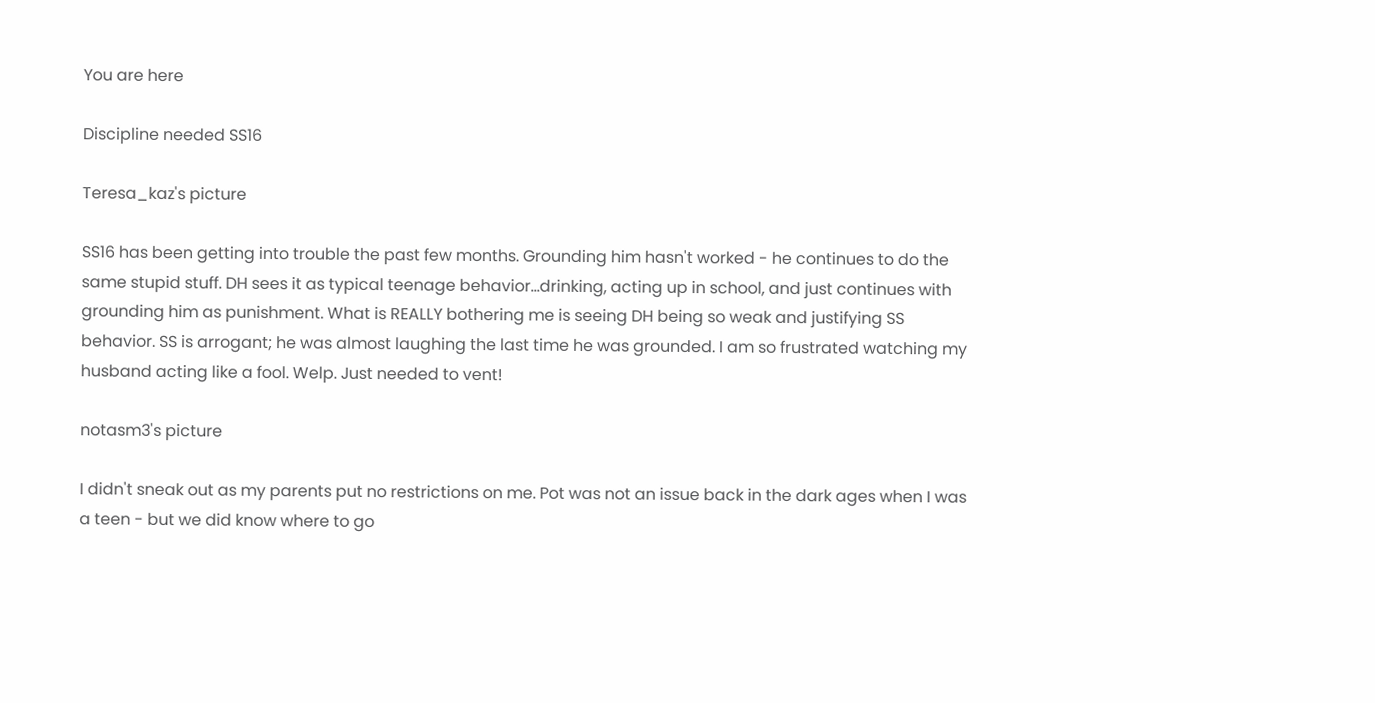You are here

Discipline needed SS16

Teresa_kaz's picture

SS16 has been getting into trouble the past few months. Grounding him hasn't worked - he continues to do the same stupid stuff. DH sees it as typical teenage behavior...drinking, acting up in school, and just continues with grounding him as punishment. What is REALLY bothering me is seeing DH being so weak and justifying SS behavior. SS is arrogant; he was almost laughing the last time he was grounded. I am so frustrated watching my husband acting like a fool. Welp. Just needed to vent!

notasm3's picture

I didn't sneak out as my parents put no restrictions on me. Pot was not an issue back in the dark ages when I was a teen - but we did know where to go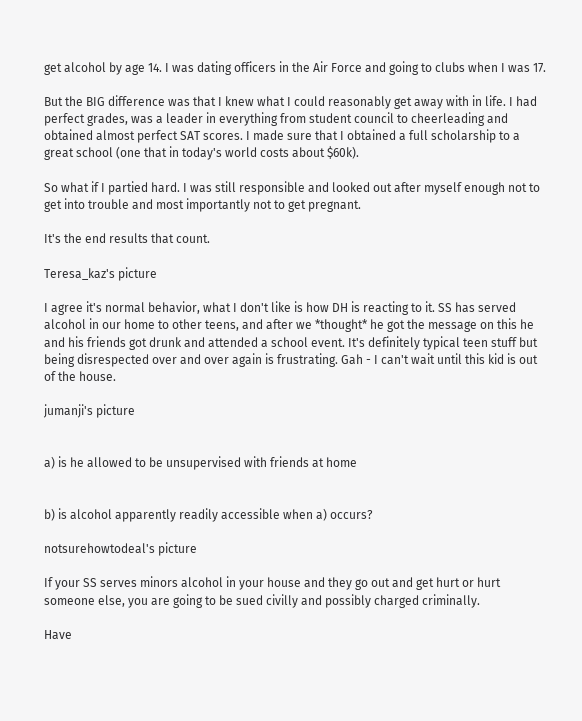get alcohol by age 14. I was dating officers in the Air Force and going to clubs when I was 17.

But the BIG difference was that I knew what I could reasonably get away with in life. I had perfect grades, was a leader in everything from student council to cheerleading and obtained almost perfect SAT scores. I made sure that I obtained a full scholarship to a great school (one that in today's world costs about $60k).

So what if I partied hard. I was still responsible and looked out after myself enough not to get into trouble and most importantly not to get pregnant.

It's the end results that count.

Teresa_kaz's picture

I agree it's normal behavior, what I don't like is how DH is reacting to it. SS has served alcohol in our home to other teens, and after we *thought* he got the message on this he and his friends got drunk and attended a school event. It's definitely typical teen stuff but being disrespected over and over again is frustrating. Gah - I can't wait until this kid is out of the house.

jumanji's picture


a) is he allowed to be unsupervised with friends at home


b) is alcohol apparently readily accessible when a) occurs?

notsurehowtodeal's picture

If your SS serves minors alcohol in your house and they go out and get hurt or hurt someone else, you are going to be sued civilly and possibly charged criminally.

Have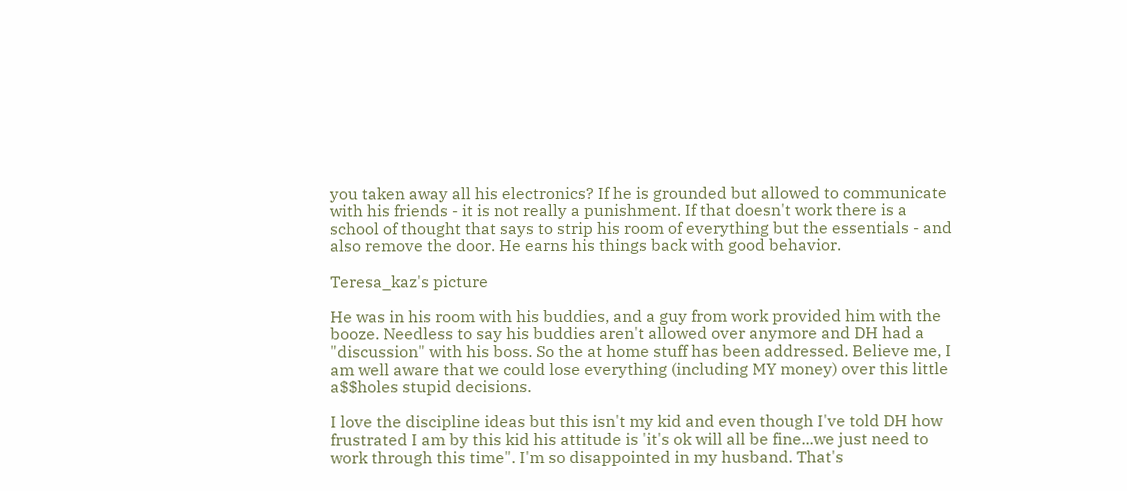you taken away all his electronics? If he is grounded but allowed to communicate with his friends - it is not really a punishment. If that doesn't work there is a school of thought that says to strip his room of everything but the essentials - and also remove the door. He earns his things back with good behavior.

Teresa_kaz's picture

He was in his room with his buddies, and a guy from work provided him with the booze. Needless to say his buddies aren't allowed over anymore and DH had a "discussion" with his boss. So the at home stuff has been addressed. Believe me, I am well aware that we could lose everything (including MY money) over this little a$$holes stupid decisions.

I love the discipline ideas but this isn't my kid and even though I've told DH how frustrated I am by this kid his attitude is 'it's ok will all be fine...we just need to work through this time". I'm so disappointed in my husband. That's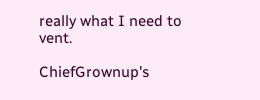really what I need to vent.

ChiefGrownup's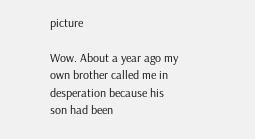picture

Wow. About a year ago my own brother called me in desperation because his son had been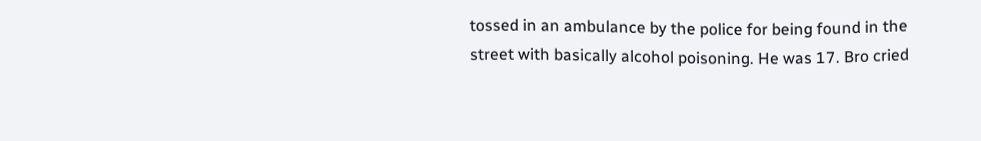tossed in an ambulance by the police for being found in the street with basically alcohol poisoning. He was 17. Bro cried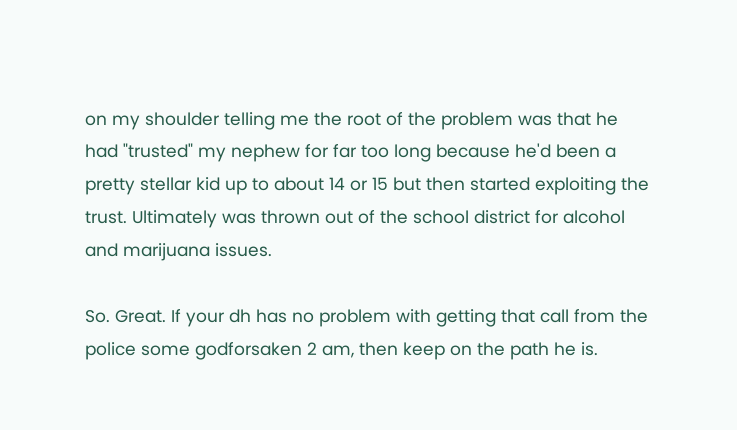on my shoulder telling me the root of the problem was that he had "trusted" my nephew for far too long because he'd been a pretty stellar kid up to about 14 or 15 but then started exploiting the trust. Ultimately was thrown out of the school district for alcohol and marijuana issues.

So. Great. If your dh has no problem with getting that call from the police some godforsaken 2 am, then keep on the path he is.